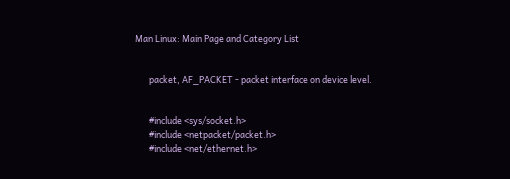Man Linux: Main Page and Category List


       packet, AF_PACKET - packet interface on device level.


       #include <sys/socket.h>
       #include <netpacket/packet.h>
       #include <net/ethernet.h>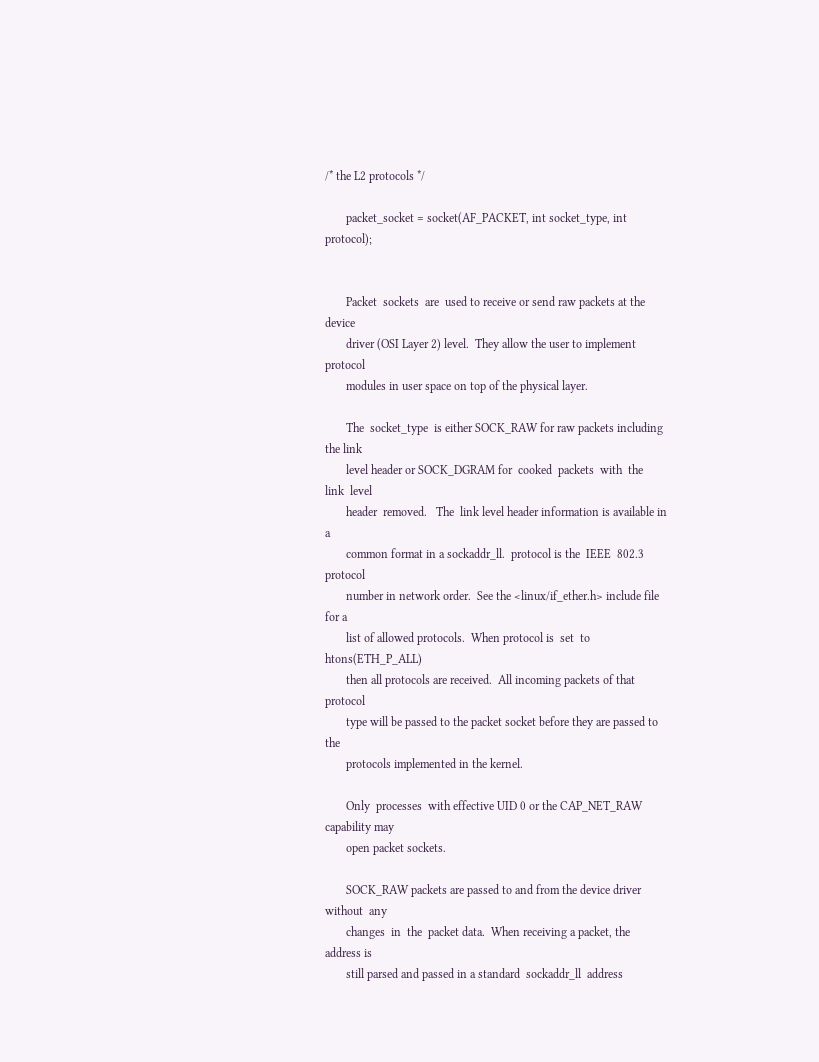/* the L2 protocols */

       packet_socket = socket(AF_PACKET, int socket_type, int protocol);


       Packet  sockets  are  used to receive or send raw packets at the device
       driver (OSI Layer 2) level.  They allow the user to implement  protocol
       modules in user space on top of the physical layer.

       The  socket_type  is either SOCK_RAW for raw packets including the link
       level header or SOCK_DGRAM for  cooked  packets  with  the  link  level
       header  removed.   The  link level header information is available in a
       common format in a sockaddr_ll.  protocol is the  IEEE  802.3  protocol
       number in network order.  See the <linux/if_ether.h> include file for a
       list of allowed protocols.  When protocol is  set  to  htons(ETH_P_ALL)
       then all protocols are received.  All incoming packets of that protocol
       type will be passed to the packet socket before they are passed to  the
       protocols implemented in the kernel.

       Only  processes  with effective UID 0 or the CAP_NET_RAW capability may
       open packet sockets.

       SOCK_RAW packets are passed to and from the device driver  without  any
       changes  in  the  packet data.  When receiving a packet, the address is
       still parsed and passed in a standard  sockaddr_ll  address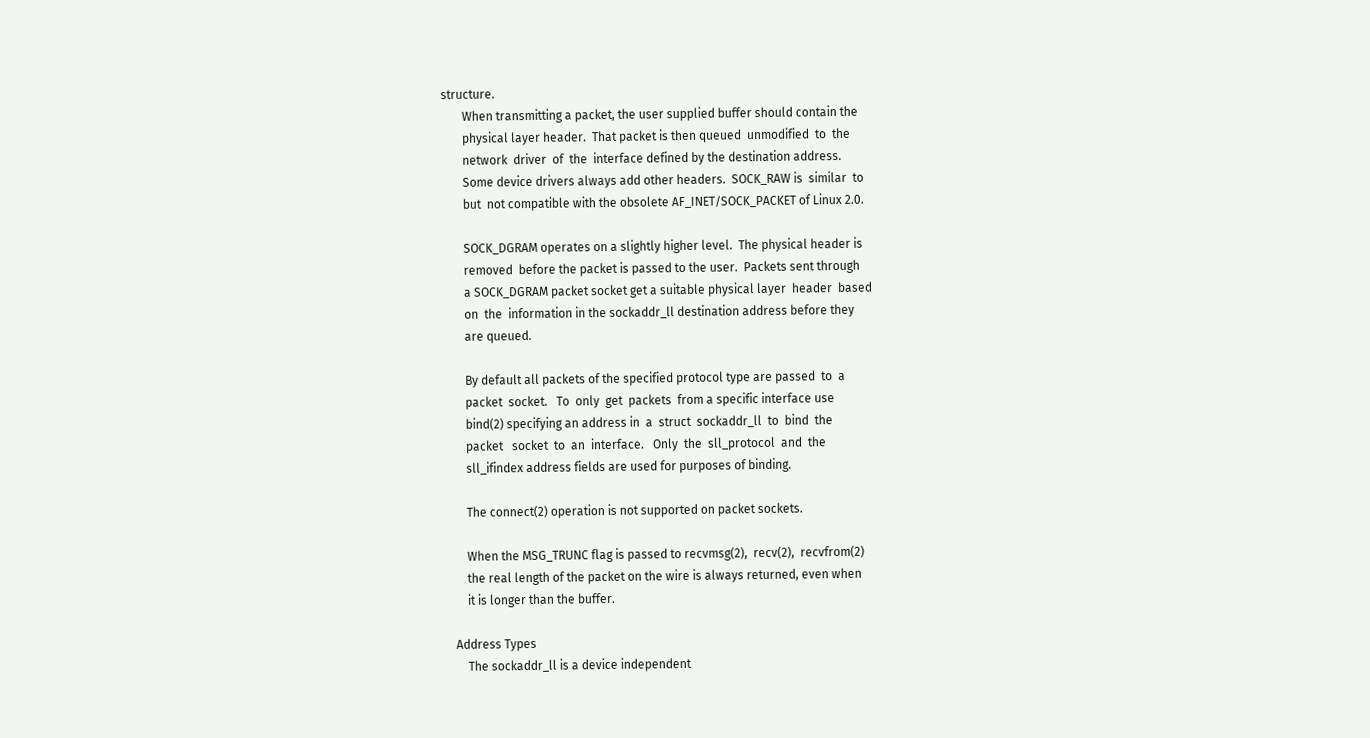structure.
       When transmitting a packet, the user supplied buffer should contain the
       physical layer header.  That packet is then queued  unmodified  to  the
       network  driver  of  the  interface defined by the destination address.
       Some device drivers always add other headers.  SOCK_RAW is  similar  to
       but  not compatible with the obsolete AF_INET/SOCK_PACKET of Linux 2.0.

       SOCK_DGRAM operates on a slightly higher level.  The physical header is
       removed  before the packet is passed to the user.  Packets sent through
       a SOCK_DGRAM packet socket get a suitable physical layer  header  based
       on  the  information in the sockaddr_ll destination address before they
       are queued.

       By default all packets of the specified protocol type are passed  to  a
       packet  socket.   To  only  get  packets  from a specific interface use
       bind(2) specifying an address in  a  struct  sockaddr_ll  to  bind  the
       packet   socket  to  an  interface.   Only  the  sll_protocol  and  the
       sll_ifindex address fields are used for purposes of binding.

       The connect(2) operation is not supported on packet sockets.

       When the MSG_TRUNC flag is passed to recvmsg(2),  recv(2),  recvfrom(2)
       the real length of the packet on the wire is always returned, even when
       it is longer than the buffer.

   Address Types
       The sockaddr_ll is a device independent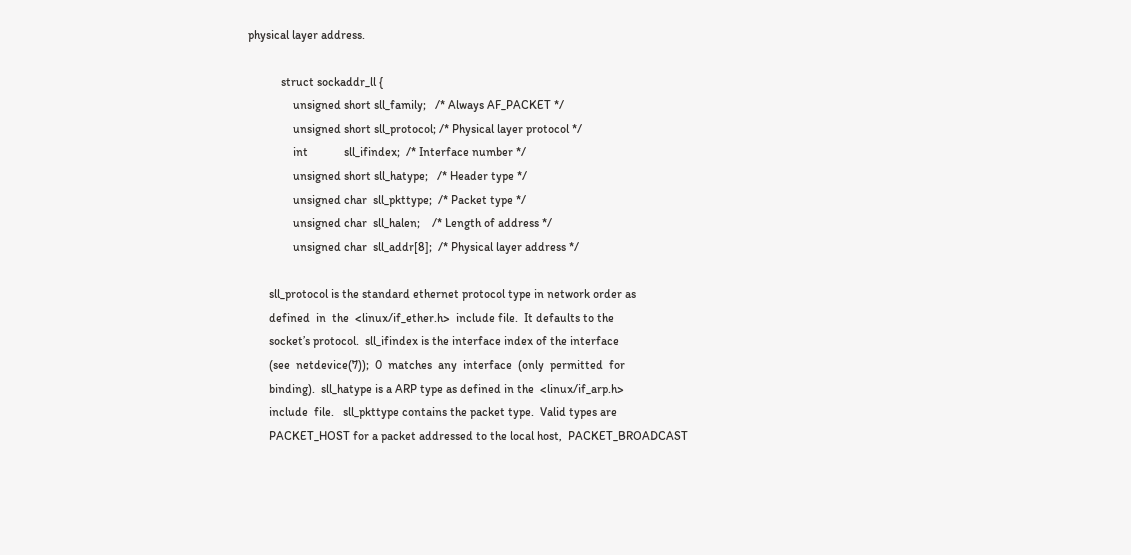physical layer address.

           struct sockaddr_ll {
               unsigned short sll_family;   /* Always AF_PACKET */
               unsigned short sll_protocol; /* Physical layer protocol */
               int            sll_ifindex;  /* Interface number */
               unsigned short sll_hatype;   /* Header type */
               unsigned char  sll_pkttype;  /* Packet type */
               unsigned char  sll_halen;    /* Length of address */
               unsigned char  sll_addr[8];  /* Physical layer address */

       sll_protocol is the standard ethernet protocol type in network order as
       defined  in  the  <linux/if_ether.h>  include file.  It defaults to the
       socket’s protocol.  sll_ifindex is the interface index of the interface
       (see  netdevice(7));  0  matches  any  interface  (only  permitted  for
       binding).  sll_hatype is a ARP type as defined in the  <linux/if_arp.h>
       include  file.   sll_pkttype contains the packet type.  Valid types are
       PACKET_HOST for a packet addressed to the local host,  PACKET_BROADCAST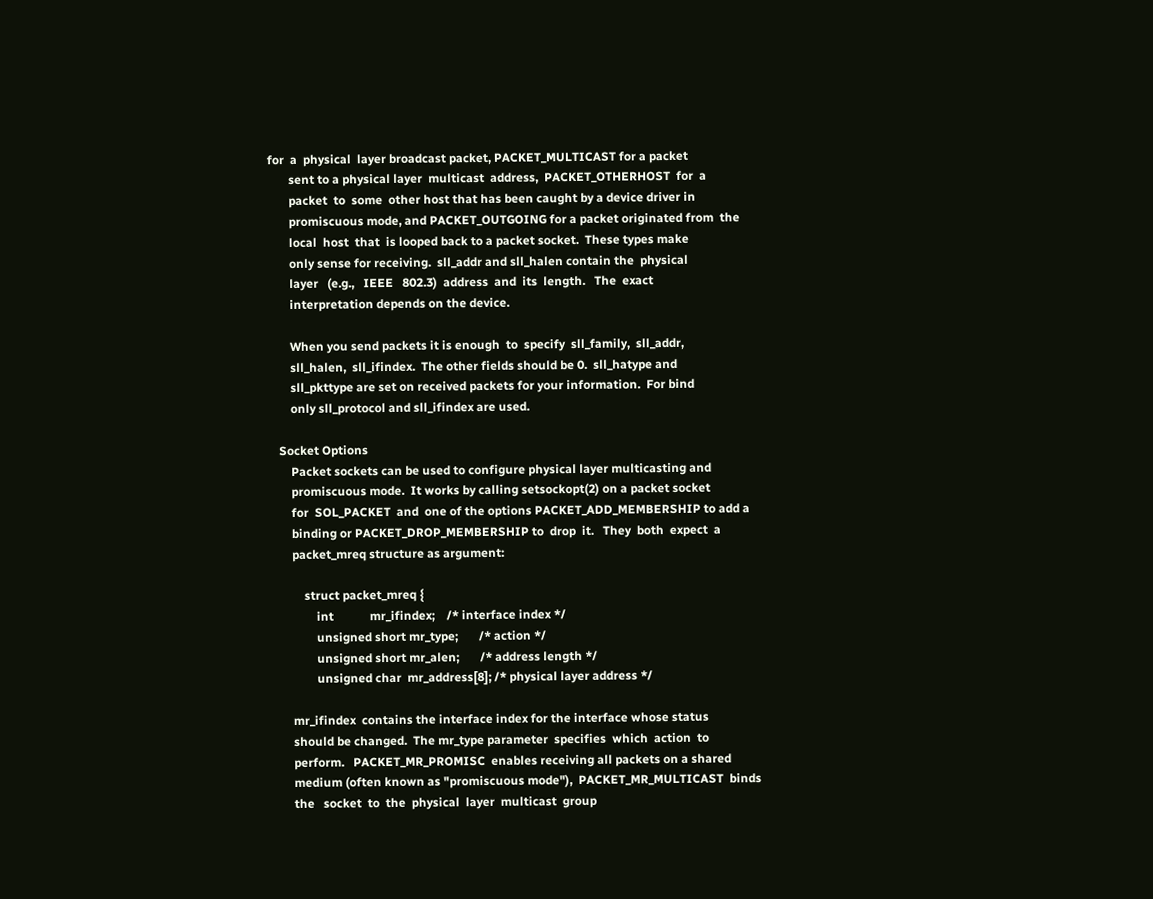for  a  physical  layer broadcast packet, PACKET_MULTICAST for a packet
       sent to a physical layer  multicast  address,  PACKET_OTHERHOST  for  a
       packet  to  some  other host that has been caught by a device driver in
       promiscuous mode, and PACKET_OUTGOING for a packet originated from  the
       local  host  that  is looped back to a packet socket.  These types make
       only sense for receiving.  sll_addr and sll_halen contain the  physical
       layer   (e.g.,   IEEE   802.3)  address  and  its  length.   The  exact
       interpretation depends on the device.

       When you send packets it is enough  to  specify  sll_family,  sll_addr,
       sll_halen,  sll_ifindex.  The other fields should be 0.  sll_hatype and
       sll_pkttype are set on received packets for your information.  For bind
       only sll_protocol and sll_ifindex are used.

   Socket Options
       Packet sockets can be used to configure physical layer multicasting and
       promiscuous mode.  It works by calling setsockopt(2) on a packet socket
       for  SOL_PACKET  and  one of the options PACKET_ADD_MEMBERSHIP to add a
       binding or PACKET_DROP_MEMBERSHIP to  drop  it.   They  both  expect  a
       packet_mreq structure as argument:

           struct packet_mreq {
               int            mr_ifindex;    /* interface index */
               unsigned short mr_type;       /* action */
               unsigned short mr_alen;       /* address length */
               unsigned char  mr_address[8]; /* physical layer address */

       mr_ifindex  contains the interface index for the interface whose status
       should be changed.  The mr_type parameter  specifies  which  action  to
       perform.   PACKET_MR_PROMISC  enables receiving all packets on a shared
       medium (often known as "promiscuous mode"),  PACKET_MR_MULTICAST  binds
       the   socket  to  the  physical  layer  multicast  group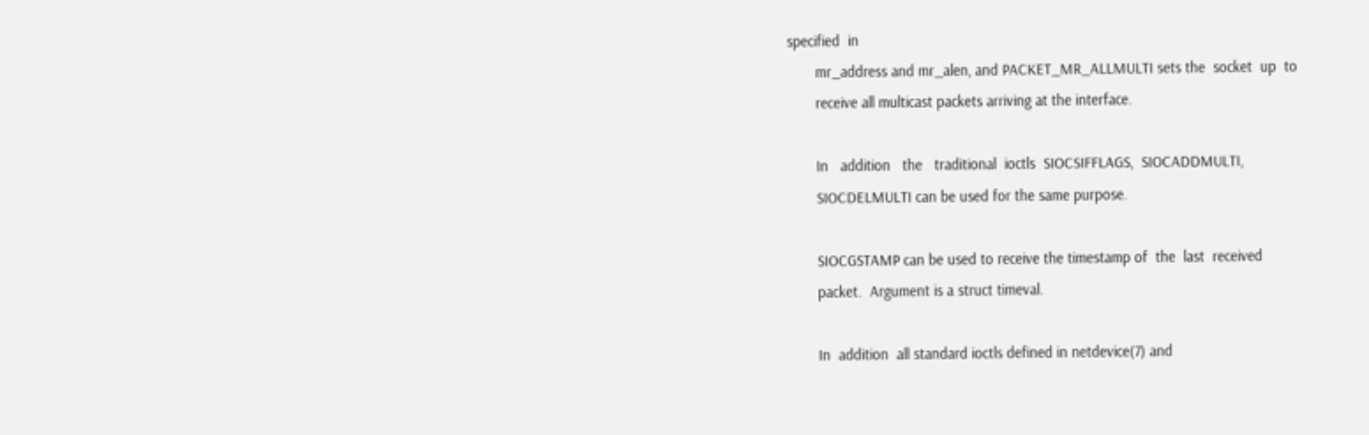specified  in
       mr_address and mr_alen, and PACKET_MR_ALLMULTI sets the  socket  up  to
       receive all multicast packets arriving at the interface.

       In   addition   the   traditional  ioctls  SIOCSIFFLAGS,  SIOCADDMULTI,
       SIOCDELMULTI can be used for the same purpose.

       SIOCGSTAMP can be used to receive the timestamp of  the  last  received
       packet.  Argument is a struct timeval.

       In  addition  all standard ioctls defined in netdevice(7) and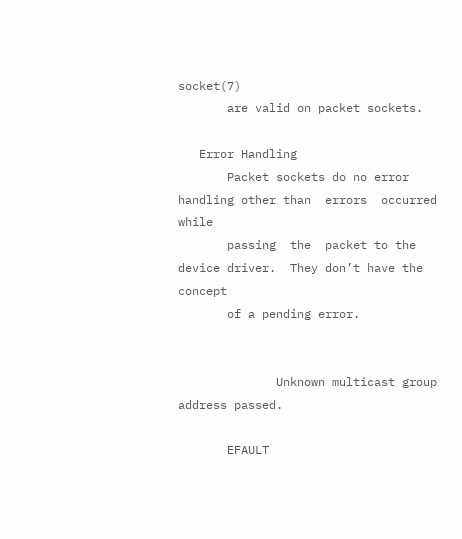socket(7)
       are valid on packet sockets.

   Error Handling
       Packet sockets do no error handling other than  errors  occurred  while
       passing  the  packet to the device driver.  They don’t have the concept
       of a pending error.


              Unknown multicast group address passed.

       EFAULT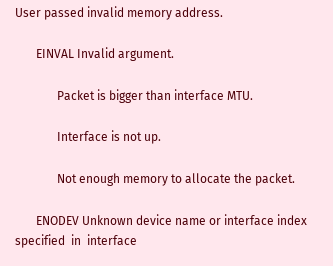User passed invalid memory address.

       EINVAL Invalid argument.

              Packet is bigger than interface MTU.

              Interface is not up.

              Not enough memory to allocate the packet.

       ENODEV Unknown device name or interface index  specified  in  interface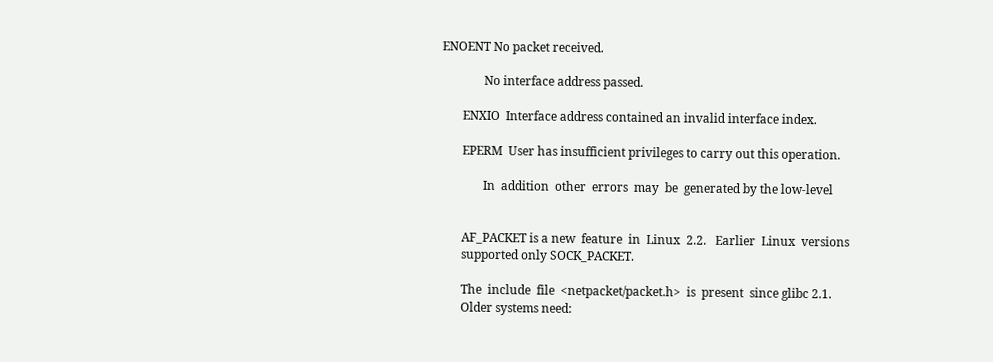ENOENT No packet received.

              No interface address passed.

       ENXIO  Interface address contained an invalid interface index.

       EPERM  User has insufficient privileges to carry out this operation.

              In  addition  other  errors  may  be  generated by the low-level


       AF_PACKET is a new  feature  in  Linux  2.2.   Earlier  Linux  versions
       supported only SOCK_PACKET.

       The  include  file  <netpacket/packet.h>  is  present  since glibc 2.1.
       Older systems need: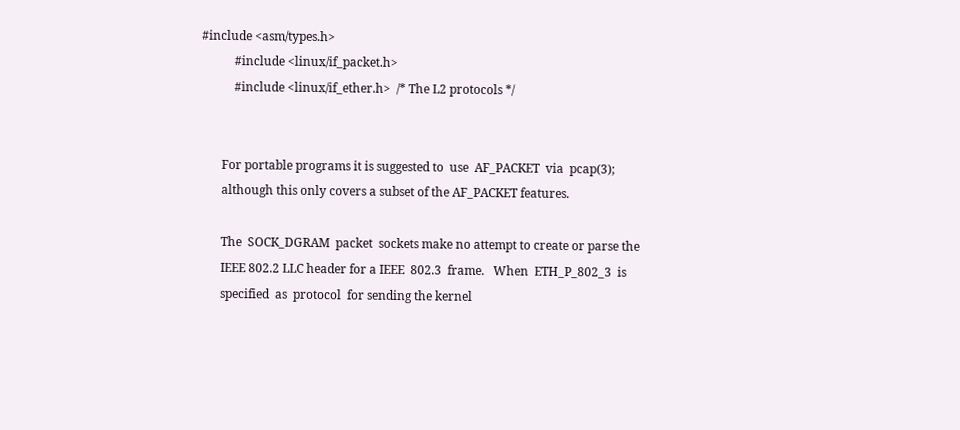#include <asm/types.h>
           #include <linux/if_packet.h>
           #include <linux/if_ether.h>  /* The L2 protocols */


       For portable programs it is suggested to  use  AF_PACKET  via  pcap(3);
       although this only covers a subset of the AF_PACKET features.

       The  SOCK_DGRAM  packet  sockets make no attempt to create or parse the
       IEEE 802.2 LLC header for a IEEE  802.3  frame.   When  ETH_P_802_3  is
       specified  as  protocol  for sending the kernel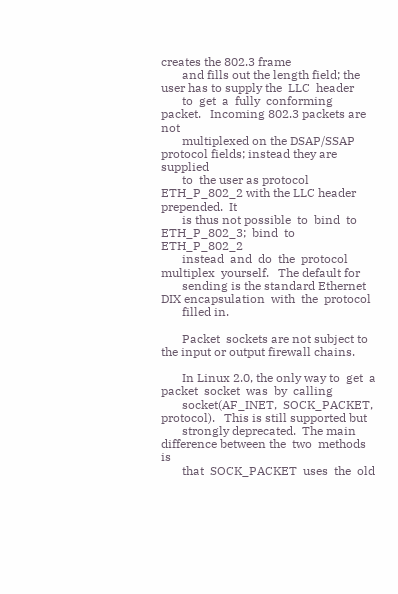creates the 802.3 frame
       and fills out the length field; the user has to supply the  LLC  header
       to  get  a  fully  conforming  packet.   Incoming 802.3 packets are not
       multiplexed on the DSAP/SSAP protocol fields; instead they are supplied
       to  the user as protocol ETH_P_802_2 with the LLC header prepended.  It
       is thus not possible  to  bind  to  ETH_P_802_3;  bind  to  ETH_P_802_2
       instead  and  do  the  protocol  multiplex  yourself.   The default for
       sending is the standard Ethernet DIX encapsulation  with  the  protocol
       filled in.

       Packet  sockets are not subject to the input or output firewall chains.

       In Linux 2.0, the only way to  get  a  packet  socket  was  by  calling
       socket(AF_INET,  SOCK_PACKET,  protocol).   This is still supported but
       strongly deprecated.  The main difference between the  two  methods  is
       that  SOCK_PACKET  uses  the  old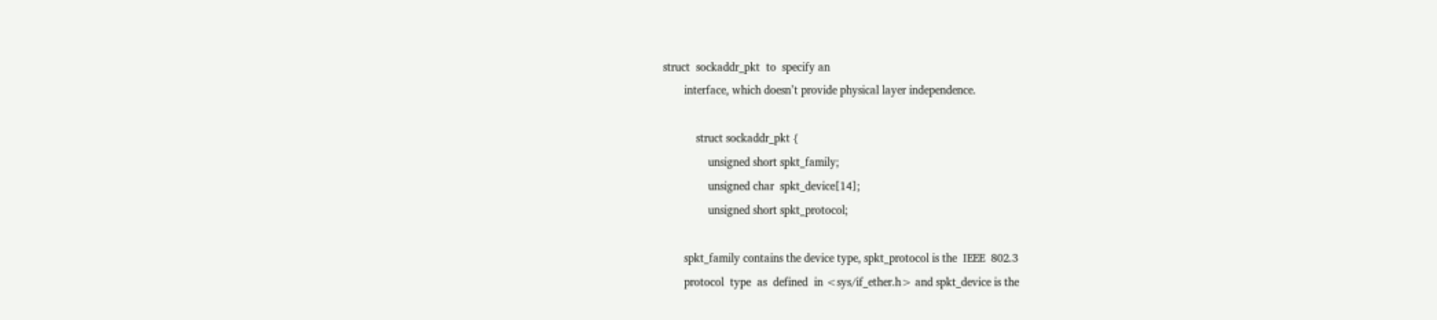struct  sockaddr_pkt  to  specify an
       interface, which doesn’t provide physical layer independence.

           struct sockaddr_pkt {
               unsigned short spkt_family;
               unsigned char  spkt_device[14];
               unsigned short spkt_protocol;

       spkt_family contains the device type, spkt_protocol is the  IEEE  802.3
       protocol  type  as  defined  in <sys/if_ether.h> and spkt_device is the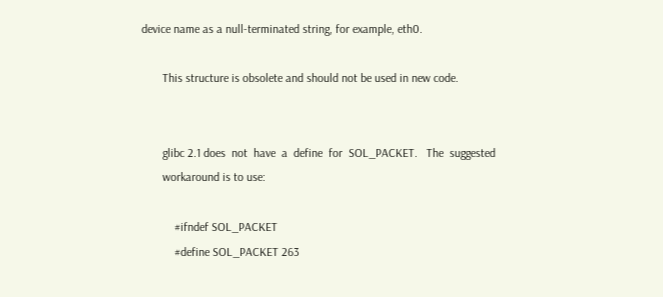device name as a null-terminated string, for example, eth0.

       This structure is obsolete and should not be used in new code.


       glibc 2.1 does  not  have  a  define  for  SOL_PACKET.   The  suggested
       workaround is to use:

           #ifndef SOL_PACKET
           #define SOL_PACKET 263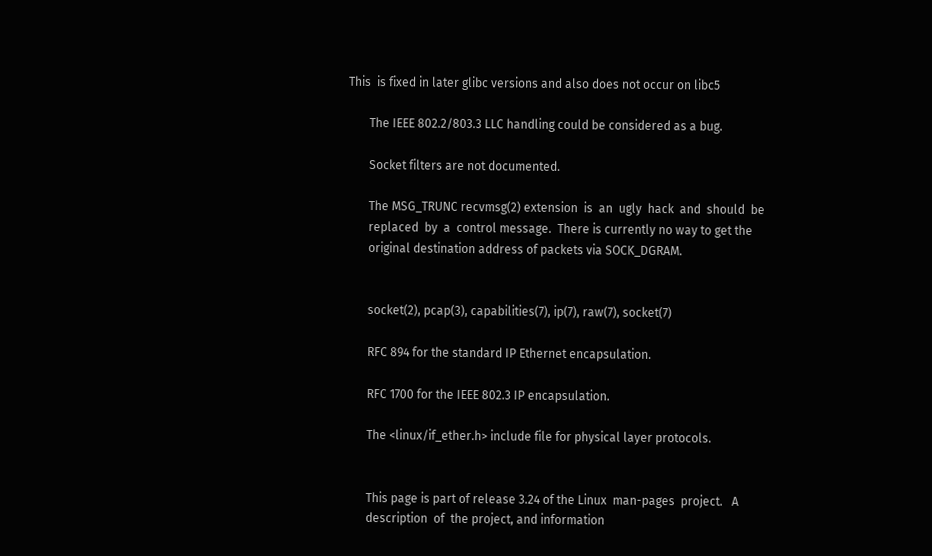This  is fixed in later glibc versions and also does not occur on libc5

       The IEEE 802.2/803.3 LLC handling could be considered as a bug.

       Socket filters are not documented.

       The MSG_TRUNC recvmsg(2) extension  is  an  ugly  hack  and  should  be
       replaced  by  a  control message.  There is currently no way to get the
       original destination address of packets via SOCK_DGRAM.


       socket(2), pcap(3), capabilities(7), ip(7), raw(7), socket(7)

       RFC 894 for the standard IP Ethernet encapsulation.

       RFC 1700 for the IEEE 802.3 IP encapsulation.

       The <linux/if_ether.h> include file for physical layer protocols.


       This page is part of release 3.24 of the Linux  man-pages  project.   A
       description  of  the project, and information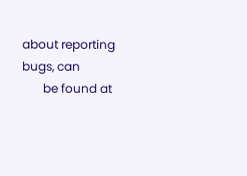about reporting bugs, can
       be found at